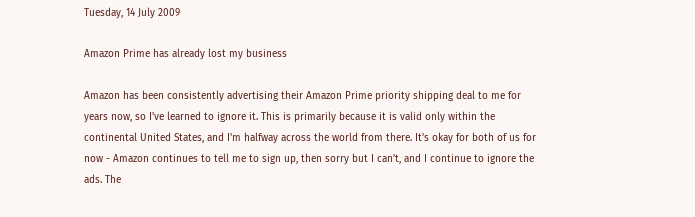Tuesday, 14 July 2009

Amazon Prime has already lost my business

Amazon has been consistently advertising their Amazon Prime priority shipping deal to me for years now, so I've learned to ignore it. This is primarily because it is valid only within the continental United States, and I'm halfway across the world from there. It's okay for both of us for now - Amazon continues to tell me to sign up, then sorry but I can't, and I continue to ignore the ads. The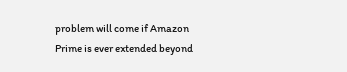problem will come if Amazon Prime is ever extended beyond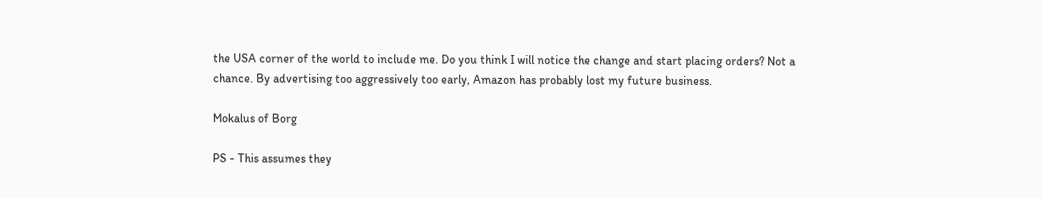the USA corner of the world to include me. Do you think I will notice the change and start placing orders? Not a chance. By advertising too aggressively too early, Amazon has probably lost my future business.

Mokalus of Borg

PS - This assumes they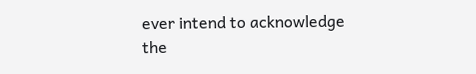ever intend to acknowledge the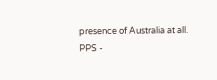presence of Australia at all.
PPS -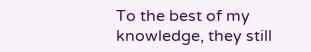To the best of my knowledge, they still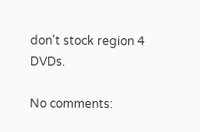don't stock region 4 DVDs.

No comments: